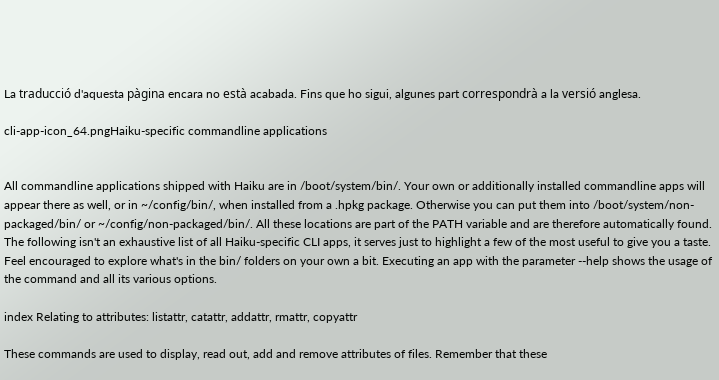La traducció d'aquesta pàgina encara no està acabada. Fins que ho sigui, algunes part correspondrà a la versió anglesa.

cli-app-icon_64.pngHaiku-specific commandline applications


All commandline applications shipped with Haiku are in /boot/system/bin/. Your own or additionally installed commandline apps will appear there as well, or in ~/config/bin/, when installed from a .hpkg package. Otherwise you can put them into /boot/system/non-packaged/bin/ or ~/config/non-packaged/bin/. All these locations are part of the PATH variable and are therefore automatically found.
The following isn't an exhaustive list of all Haiku-specific CLI apps, it serves just to highlight a few of the most useful to give you a taste. Feel encouraged to explore what's in the bin/ folders on your own a bit. Executing an app with the parameter --help shows the usage of the command and all its various options.

index Relating to attributes: listattr, catattr, addattr, rmattr, copyattr

These commands are used to display, read out, add and remove attributes of files. Remember that these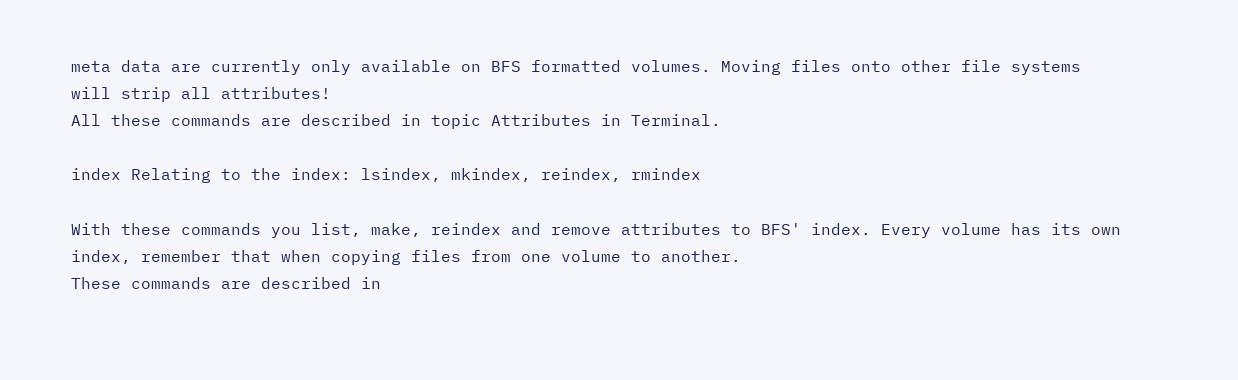meta data are currently only available on BFS formatted volumes. Moving files onto other file systems will strip all attributes!
All these commands are described in topic Attributes in Terminal.

index Relating to the index: lsindex, mkindex, reindex, rmindex

With these commands you list, make, reindex and remove attributes to BFS' index. Every volume has its own index, remember that when copying files from one volume to another.
These commands are described in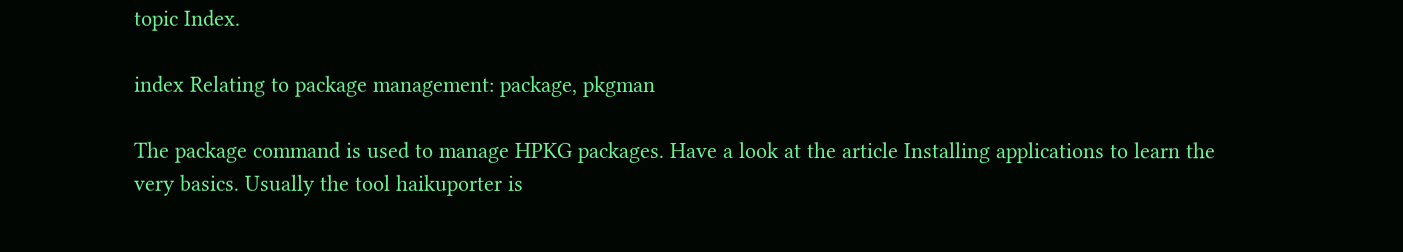topic Index.

index Relating to package management: package, pkgman

The package command is used to manage HPKG packages. Have a look at the article Installing applications to learn the very basics. Usually the tool haikuporter is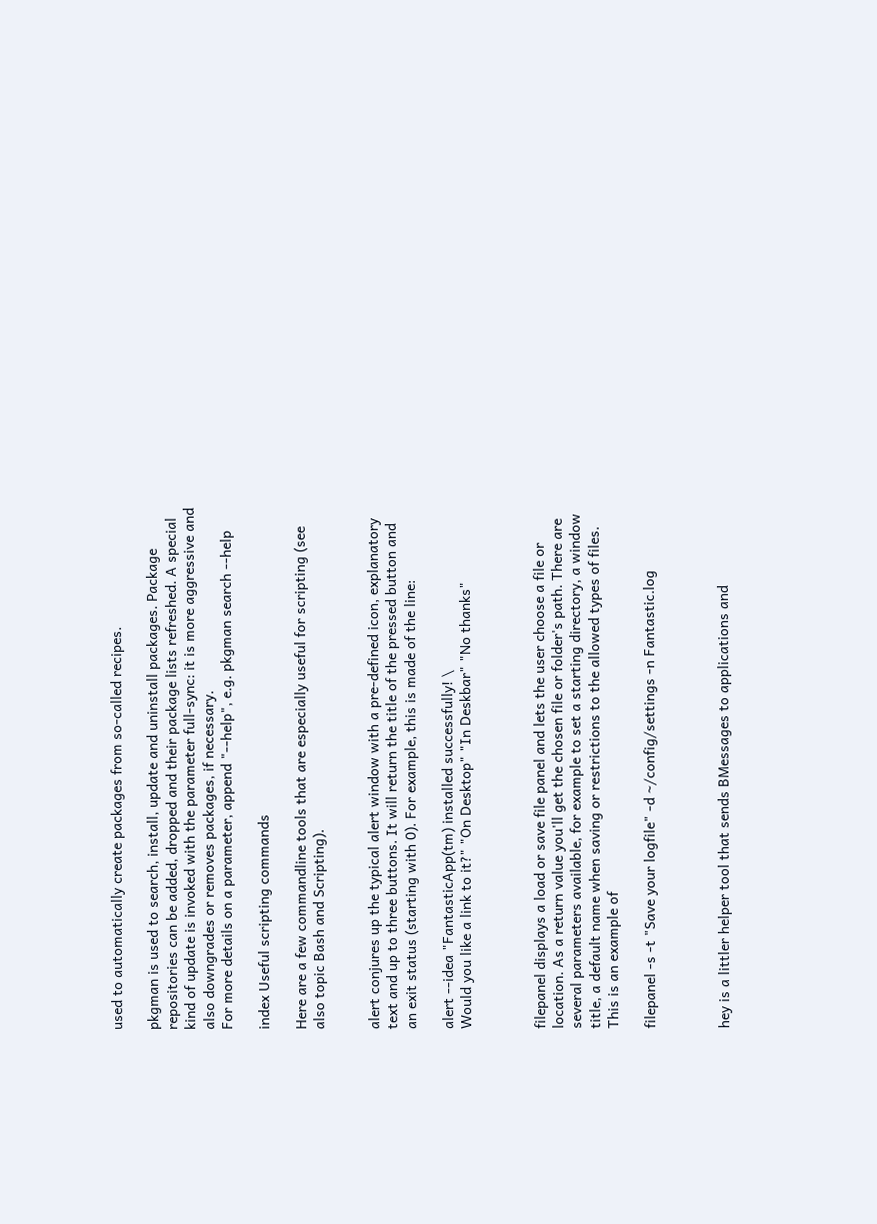used to automatically create packages from so-called recipes.

pkgman is used to search, install, update and uninstall packages. Package repositories can be added, dropped and their package lists refreshed. A special kind of update is invoked with the parameter full-sync: it is more aggressive and also downgrades or removes packages, if necessary.
For more details on a parameter, append "--help", e.g. pkgman search --help

index Useful scripting commands

Here are a few commandline tools that are especially useful for scripting (see also topic Bash and Scripting).


alert conjures up the typical alert window with a pre-defined icon, explanatory text and up to three buttons. It will return the title of the pressed button and an exit status (starting with 0). For example, this is made of the line:

alert --idea "FantasticApp(tm) installed successfully! \
Would you like a link to it?" "On Desktop" "In Deskbar" "No thanks"



filepanel displays a load or save file panel and lets the user choose a file or location. As a return value you'll get the chosen file or folder's path. There are several parameters available, for example to set a starting directory, a window title, a default name when saving or restrictions to the allowed types of files. This is an example of

filepanel -s -t "Save your logfile" -d ~/config/settings -n Fantastic.log



hey is a littler helper tool that sends BMessages to applications and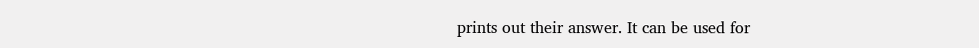prints out their answer. It can be used for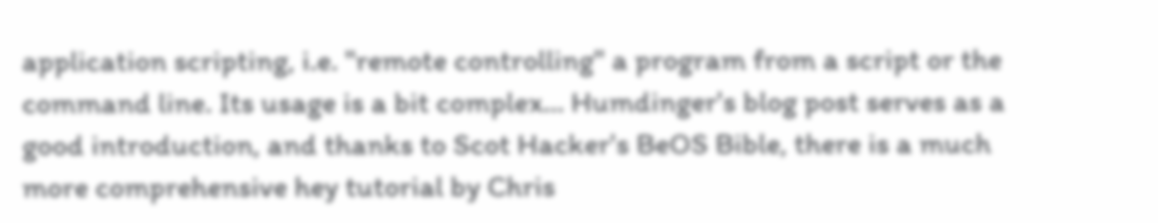application scripting, i.e. "remote controlling" a program from a script or the command line. Its usage is a bit complex… Humdinger's blog post serves as a good introduction, and thanks to Scot Hacker's BeOS Bible, there is a much more comprehensive hey tutorial by Chris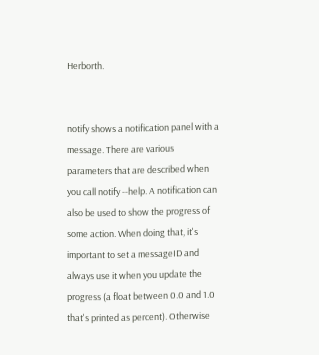Herborth.


notify shows a notification panel with a message. There are various parameters that are described when you call notify --help. A notification can also be used to show the progress of some action. When doing that, it's important to set a messageID and always use it when you update the progress (a float between 0.0 and 1.0 that's printed as percent). Otherwise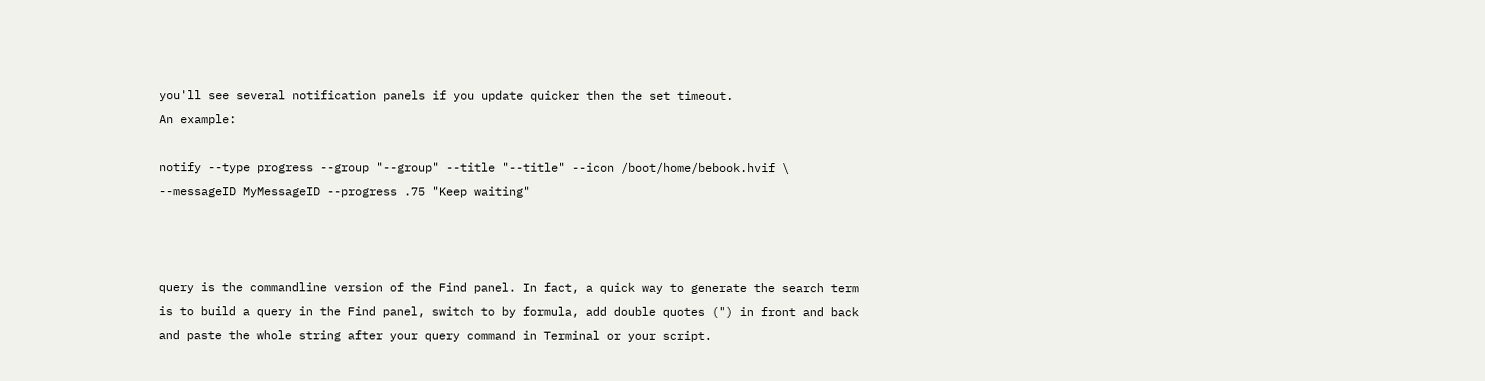you'll see several notification panels if you update quicker then the set timeout.
An example:

notify --type progress --group "--group" --title "--title" --icon /boot/home/bebook.hvif \
--messageID MyMessageID --progress .75 "Keep waiting"



query is the commandline version of the Find panel. In fact, a quick way to generate the search term is to build a query in the Find panel, switch to by formula, add double quotes (") in front and back and paste the whole string after your query command in Terminal or your script.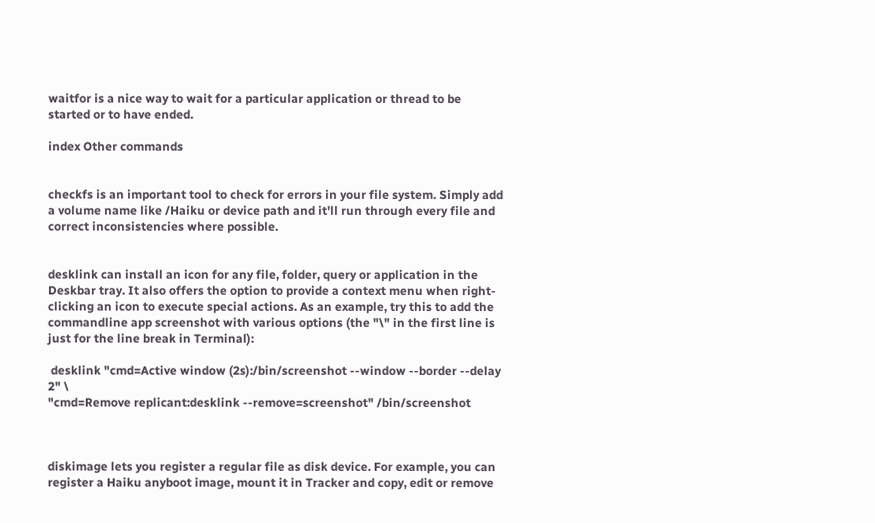waitfor is a nice way to wait for a particular application or thread to be started or to have ended.

index Other commands


checkfs is an important tool to check for errors in your file system. Simply add a volume name like /Haiku or device path and it'll run through every file and correct inconsistencies where possible.


desklink can install an icon for any file, folder, query or application in the Deskbar tray. It also offers the option to provide a context menu when right-clicking an icon to execute special actions. As an example, try this to add the commandline app screenshot with various options (the "\" in the first line is just for the line break in Terminal):

 desklink "cmd=Active window (2s):/bin/screenshot --window --border --delay 2" \
"cmd=Remove replicant:desklink --remove=screenshot" /bin/screenshot



diskimage lets you register a regular file as disk device. For example, you can register a Haiku anyboot image, mount it in Tracker and copy, edit or remove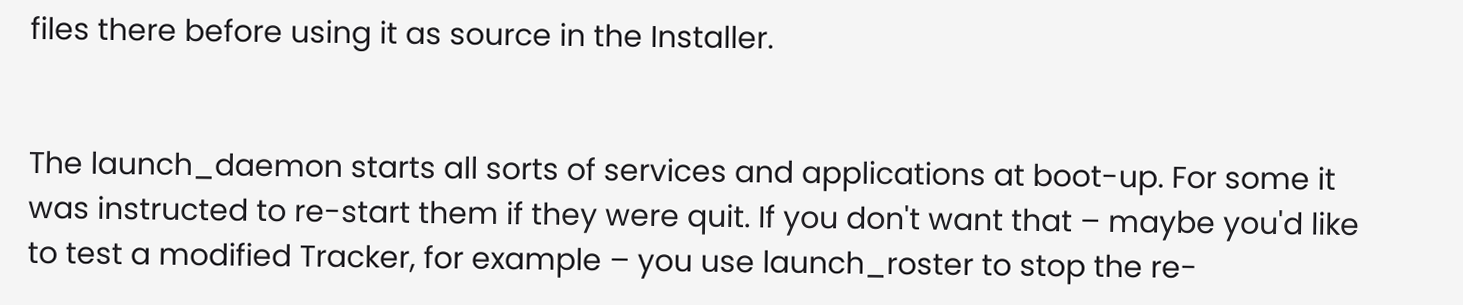files there before using it as source in the Installer.


The launch_daemon starts all sorts of services and applications at boot-up. For some it was instructed to re-start them if they were quit. If you don't want that – maybe you'd like to test a modified Tracker, for example – you use launch_roster to stop the re-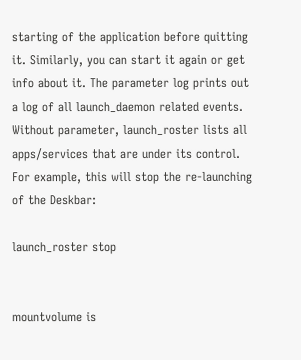starting of the application before quitting it. Similarly, you can start it again or get info about it. The parameter log prints out a log of all launch_daemon related events.
Without parameter, launch_roster lists all apps/services that are under its control.
For example, this will stop the re-launching of the Deskbar:

launch_roster stop


mountvolume is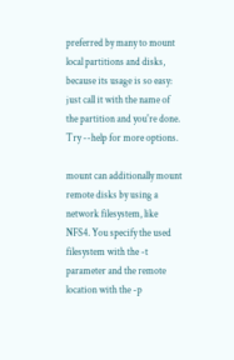preferred by many to mount local partitions and disks, because its usage is so easy: just call it with the name of the partition and you're done. Try --help for more options.

mount can additionally mount remote disks by using a network filesystem, like NFS4. You specify the used filesystem with the -t parameter and the remote location with the -p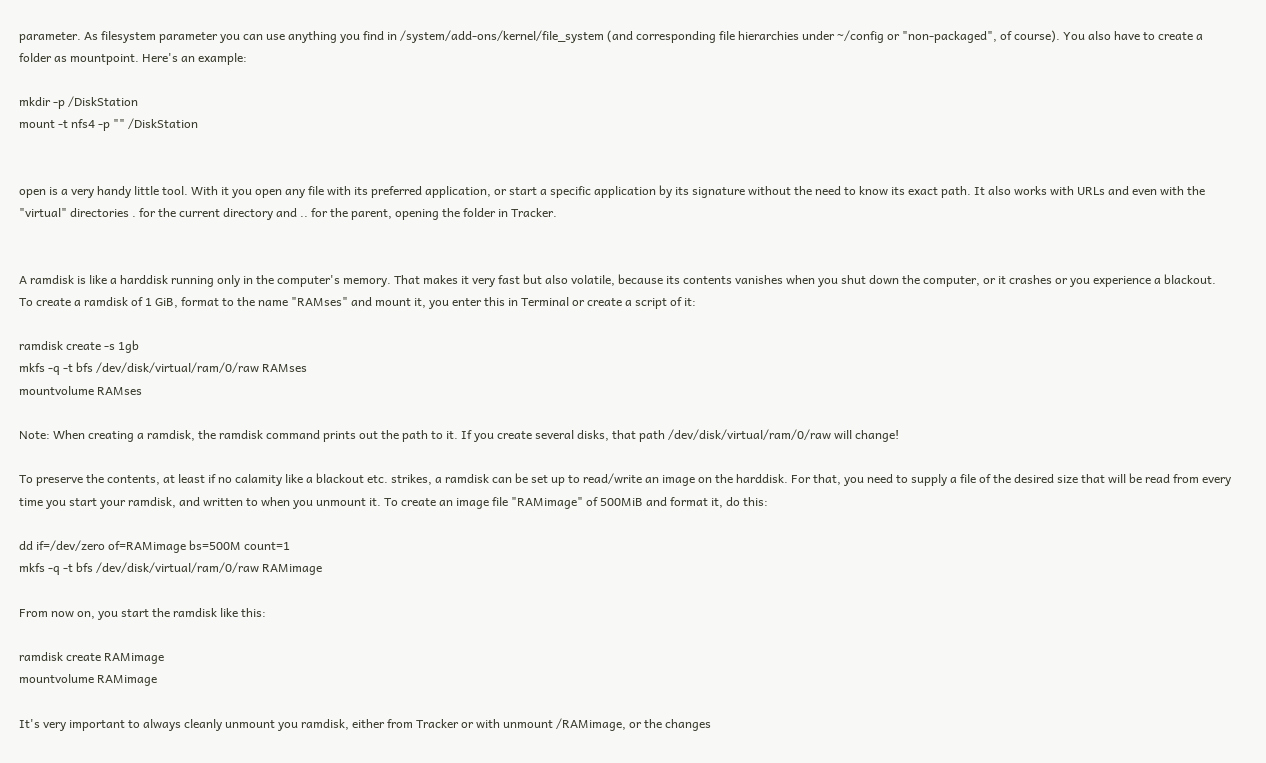parameter. As filesystem parameter you can use anything you find in /system/add-ons/kernel/file_system (and corresponding file hierarchies under ~/config or "non-packaged", of course). You also have to create a folder as mountpoint. Here's an example:

mkdir -p /DiskStation
mount -t nfs4 -p "" /DiskStation


open is a very handy little tool. With it you open any file with its preferred application, or start a specific application by its signature without the need to know its exact path. It also works with URLs and even with the "virtual" directories . for the current directory and .. for the parent, opening the folder in Tracker.


A ramdisk is like a harddisk running only in the computer's memory. That makes it very fast but also volatile, because its contents vanishes when you shut down the computer, or it crashes or you experience a blackout.
To create a ramdisk of 1 GiB, format to the name "RAMses" and mount it, you enter this in Terminal or create a script of it:

ramdisk create -s 1gb
mkfs -q -t bfs /dev/disk/virtual/ram/0/raw RAMses
mountvolume RAMses

Note: When creating a ramdisk, the ramdisk command prints out the path to it. If you create several disks, that path /dev/disk/virtual/ram/0/raw will change!

To preserve the contents, at least if no calamity like a blackout etc. strikes, a ramdisk can be set up to read/write an image on the harddisk. For that, you need to supply a file of the desired size that will be read from every time you start your ramdisk, and written to when you unmount it. To create an image file "RAMimage" of 500MiB and format it, do this:

dd if=/dev/zero of=RAMimage bs=500M count=1
mkfs -q -t bfs /dev/disk/virtual/ram/0/raw RAMimage

From now on, you start the ramdisk like this:

ramdisk create RAMimage
mountvolume RAMimage

It's very important to always cleanly unmount you ramdisk, either from Tracker or with unmount /RAMimage, or the changes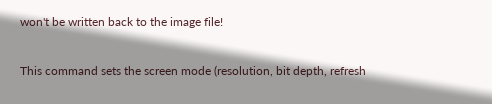won't be written back to the image file!


This command sets the screen mode (resolution, bit depth, refresh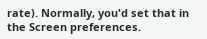rate). Normally, you'd set that in the Screen preferences.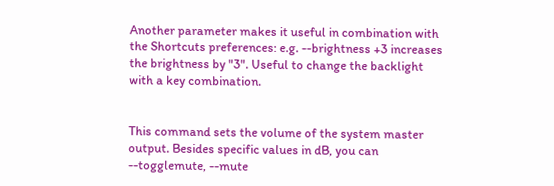Another parameter makes it useful in combination with the Shortcuts preferences: e.g. --brightness +3 increases the brightness by "3". Useful to change the backlight with a key combination.


This command sets the volume of the system master output. Besides specific values in dB, you can --togglemute, --mute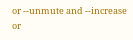or --unmute and --increase or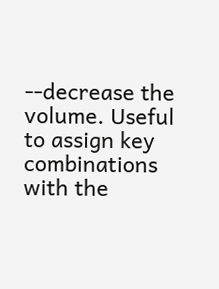--decrease the volume. Useful to assign key combinations with the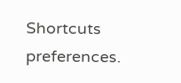Shortcuts preferences.